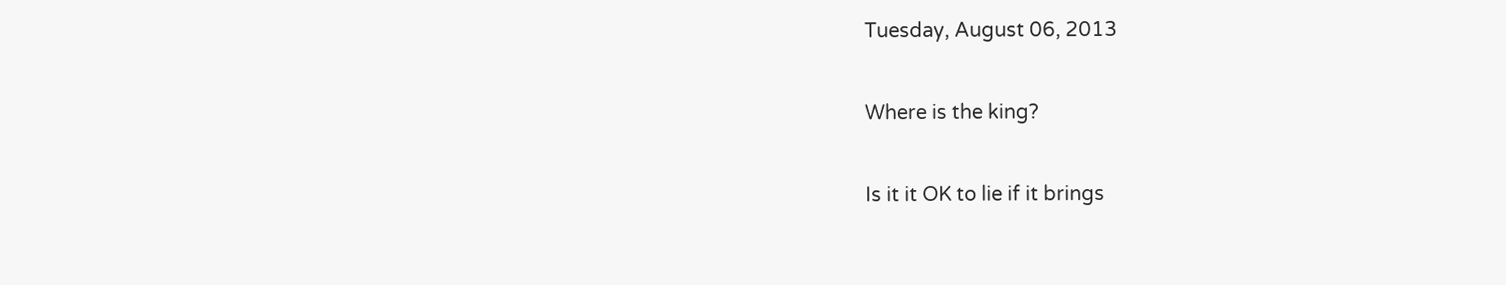Tuesday, August 06, 2013

Where is the king?

Is it it OK to lie if it brings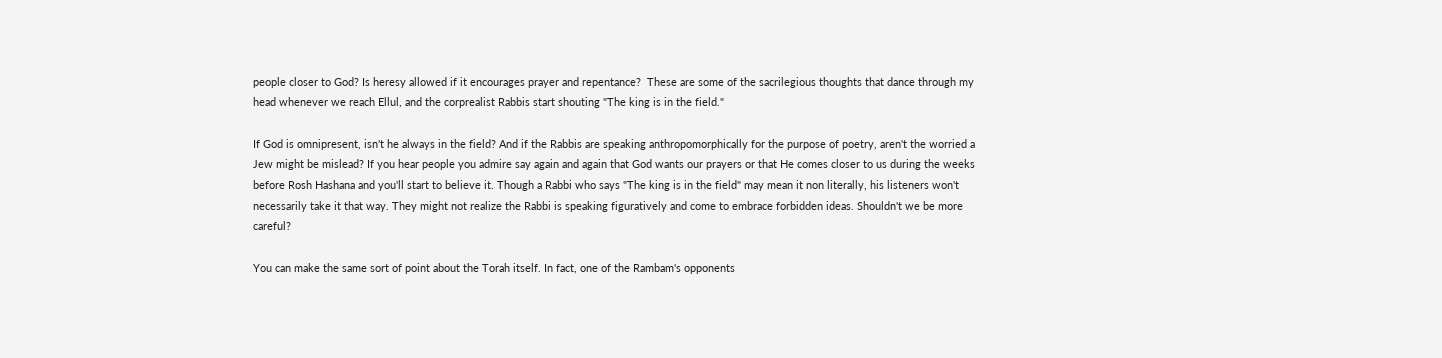people closer to God? Is heresy allowed if it encourages prayer and repentance?  These are some of the sacrilegious thoughts that dance through my head whenever we reach Ellul, and the corprealist Rabbis start shouting "The king is in the field."

If God is omnipresent, isn't he always in the field? And if the Rabbis are speaking anthropomorphically for the purpose of poetry, aren't the worried a Jew might be mislead? If you hear people you admire say again and again that God wants our prayers or that He comes closer to us during the weeks before Rosh Hashana and you'll start to believe it. Though a Rabbi who says "The king is in the field" may mean it non literally, his listeners won't necessarily take it that way. They might not realize the Rabbi is speaking figuratively and come to embrace forbidden ideas. Shouldn't we be more careful?

You can make the same sort of point about the Torah itself. In fact, one of the Rambam's opponents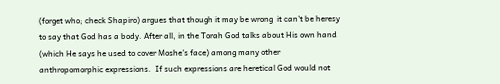(forget who; check Shapiro) argues that though it may be wrong  it can't be heresy to say that God has a body. After all, in the Torah God talks about His own hand (which He says he used to cover Moshe's face) among many other anthropomorphic expressions.  If such expressions are heretical God would not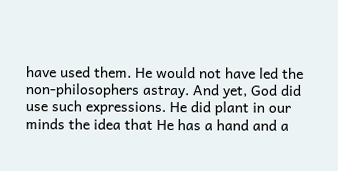have used them. He would not have led the non-philosophers astray. And yet, God did use such expressions. He did plant in our minds the idea that He has a hand and a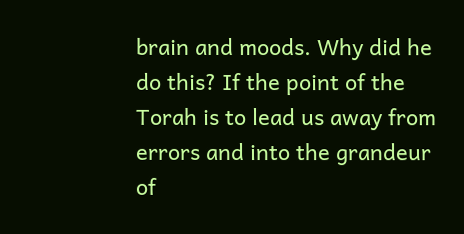brain and moods. Why did he do this? If the point of the Torah is to lead us away from errors and into the grandeur of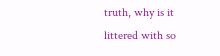truth, why is it littered with so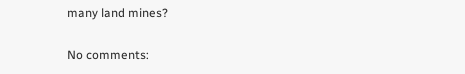many land mines?

No comments: